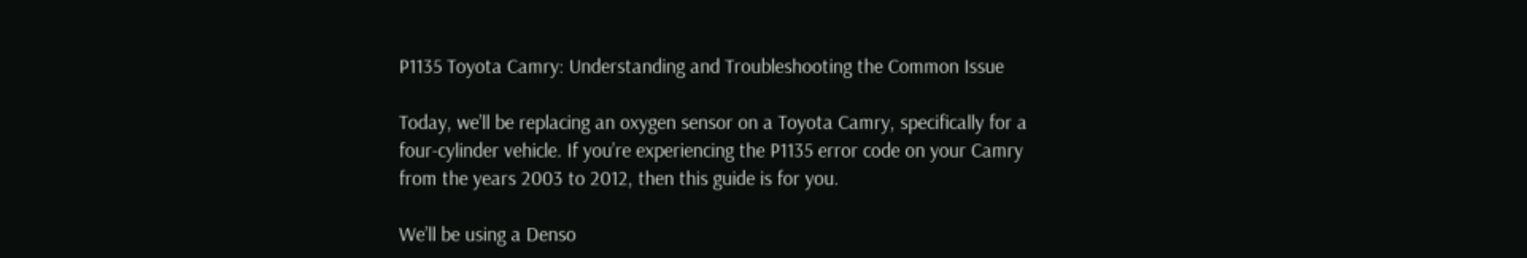P1135 Toyota Camry: Understanding and Troubleshooting the Common Issue

Today, we’ll be replacing an oxygen sensor on a Toyota Camry, specifically for a four-cylinder vehicle. If you’re experiencing the P1135 error code on your Camry from the years 2003 to 2012, then this guide is for you.

We’ll be using a Denso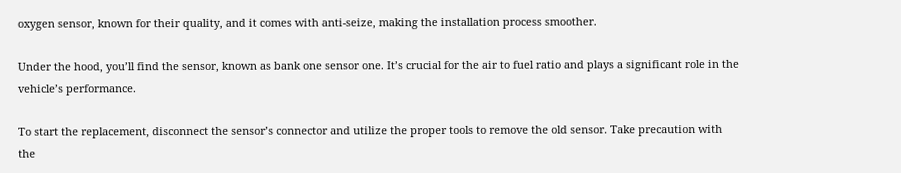oxygen sensor, known for their quality, and it comes with anti-seize, making the installation process smoother.

Under the hood, you’ll find the sensor, known as bank one sensor one. It’s crucial for the air to fuel ratio and plays a significant role in the vehicle’s performance.

To start the replacement, disconnect the sensor’s connector and utilize the proper tools to remove the old sensor. Take precaution with the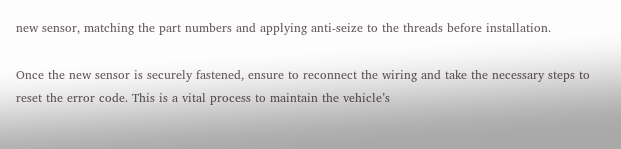new sensor, matching the part numbers and applying anti-seize to the threads before installation.

Once the new sensor is securely fastened, ensure to reconnect the wiring and take the necessary steps to reset the error code. This is a vital process to maintain the vehicle’s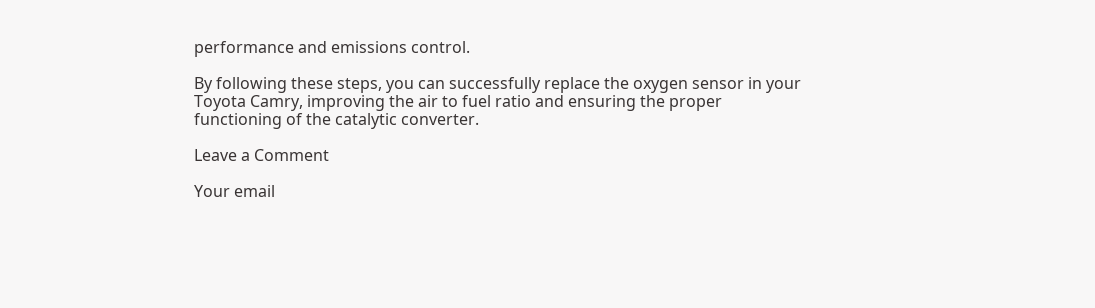performance and emissions control.

By following these steps, you can successfully replace the oxygen sensor in your Toyota Camry, improving the air to fuel ratio and ensuring the proper functioning of the catalytic converter.

Leave a Comment

Your email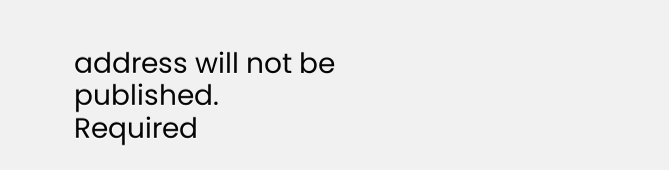address will not be published. Required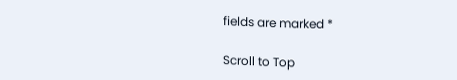fields are marked *

Scroll to Top